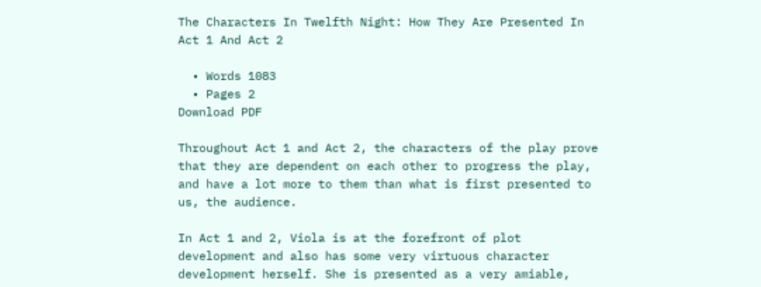The Characters In Twelfth Night: How They Are Presented In Act 1 And Act 2

  • Words 1083
  • Pages 2
Download PDF

Throughout Act 1 and Act 2, the characters of the play prove that they are dependent on each other to progress the play, and have a lot more to them than what is first presented to us, the audience.

In Act 1 and 2, Viola is at the forefront of plot development and also has some very virtuous character development herself. She is presented as a very amiable,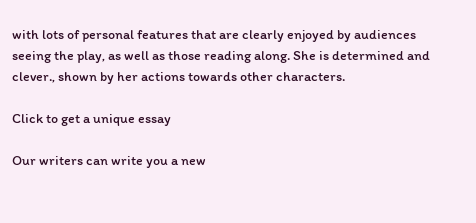with lots of personal features that are clearly enjoyed by audiences seeing the play, as well as those reading along. She is determined and clever., shown by her actions towards other characters.

Click to get a unique essay

Our writers can write you a new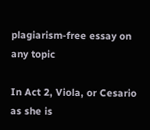plagiarism-free essay on any topic

In Act 2, Viola, or Cesario as she is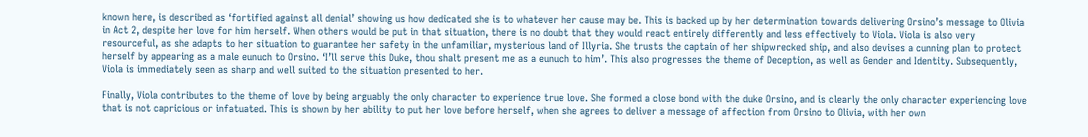known here, is described as ‘fortified against all denial’ showing us how dedicated she is to whatever her cause may be. This is backed up by her determination towards delivering Orsino’s message to Olivia in Act 2, despite her love for him herself. When others would be put in that situation, there is no doubt that they would react entirely differently and less effectively to Viola. Viola is also very resourceful, as she adapts to her situation to guarantee her safety in the unfamiliar, mysterious land of Illyria. She trusts the captain of her shipwrecked ship, and also devises a cunning plan to protect herself by appearing as a male eunuch to Orsino. ‘I’ll serve this Duke, thou shalt present me as a eunuch to him’. This also progresses the theme of Deception, as well as Gender and Identity. Subsequently, Viola is immediately seen as sharp and well suited to the situation presented to her.

Finally, Viola contributes to the theme of love by being arguably the only character to experience true love. She formed a close bond with the duke Orsino, and is clearly the only character experiencing love that is not capricious or infatuated. This is shown by her ability to put her love before herself, when she agrees to deliver a message of affection from Orsino to Olivia, with her own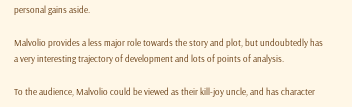personal gains aside.

Malvolio provides a less major role towards the story and plot, but undoubtedly has a very interesting trajectory of development and lots of points of analysis.

To the audience, Malvolio could be viewed as their kill-joy uncle, and has character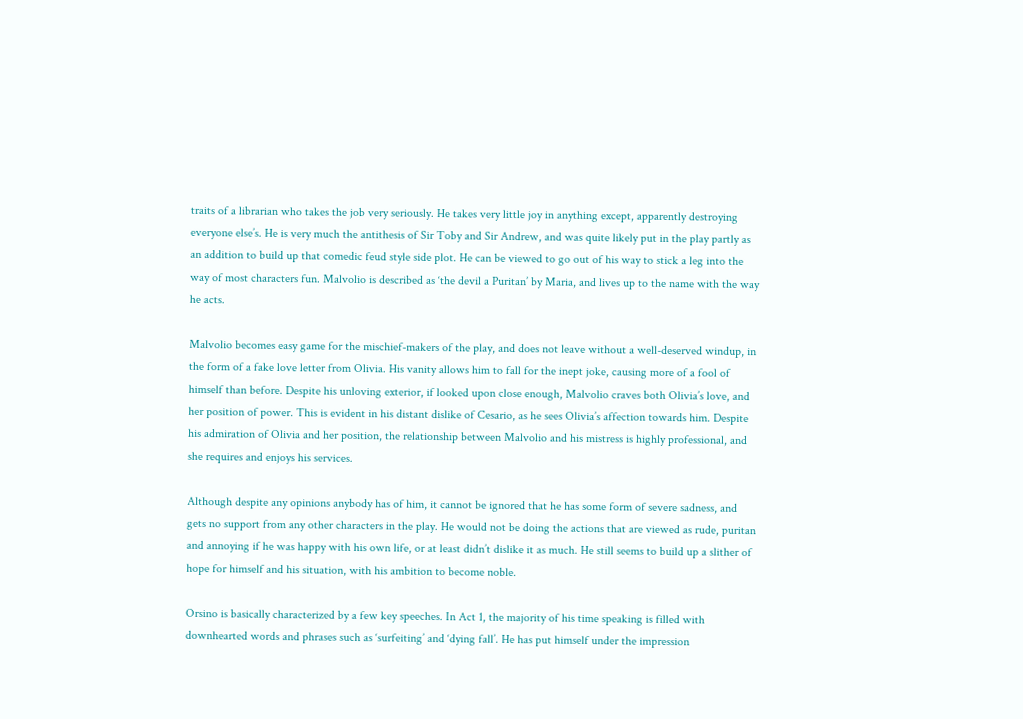traits of a librarian who takes the job very seriously. He takes very little joy in anything except, apparently destroying everyone else’s. He is very much the antithesis of Sir Toby and Sir Andrew, and was quite likely put in the play partly as an addition to build up that comedic feud style side plot. He can be viewed to go out of his way to stick a leg into the way of most characters fun. Malvolio is described as ‘the devil a Puritan’ by Maria, and lives up to the name with the way he acts.

Malvolio becomes easy game for the mischief-makers of the play, and does not leave without a well-deserved windup, in the form of a fake love letter from Olivia. His vanity allows him to fall for the inept joke, causing more of a fool of himself than before. Despite his unloving exterior, if looked upon close enough, Malvolio craves both Olivia’s love, and her position of power. This is evident in his distant dislike of Cesario, as he sees Olivia’s affection towards him. Despite his admiration of Olivia and her position, the relationship between Malvolio and his mistress is highly professional, and she requires and enjoys his services.

Although despite any opinions anybody has of him, it cannot be ignored that he has some form of severe sadness, and gets no support from any other characters in the play. He would not be doing the actions that are viewed as rude, puritan and annoying if he was happy with his own life, or at least didn’t dislike it as much. He still seems to build up a slither of hope for himself and his situation, with his ambition to become noble.

Orsino is basically characterized by a few key speeches. In Act 1, the majority of his time speaking is filled with downhearted words and phrases such as ‘surfeiting’ and ‘dying fall’. He has put himself under the impression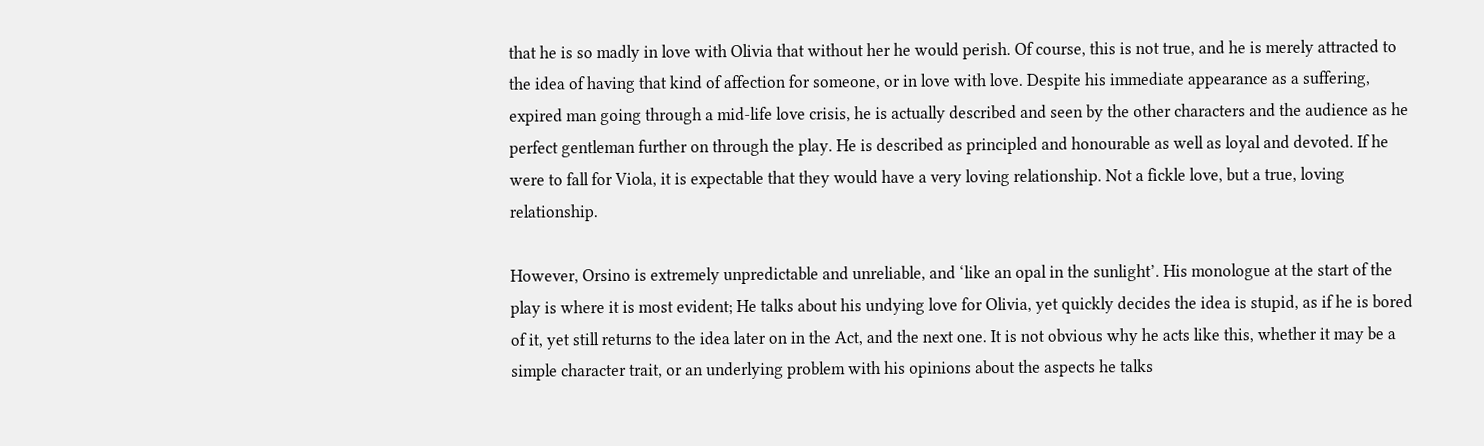that he is so madly in love with Olivia that without her he would perish. Of course, this is not true, and he is merely attracted to the idea of having that kind of affection for someone, or in love with love. Despite his immediate appearance as a suffering, expired man going through a mid-life love crisis, he is actually described and seen by the other characters and the audience as he perfect gentleman further on through the play. He is described as principled and honourable as well as loyal and devoted. If he were to fall for Viola, it is expectable that they would have a very loving relationship. Not a fickle love, but a true, loving relationship.

However, Orsino is extremely unpredictable and unreliable, and ‘like an opal in the sunlight’. His monologue at the start of the play is where it is most evident; He talks about his undying love for Olivia, yet quickly decides the idea is stupid, as if he is bored of it, yet still returns to the idea later on in the Act, and the next one. It is not obvious why he acts like this, whether it may be a simple character trait, or an underlying problem with his opinions about the aspects he talks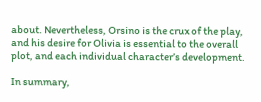about. Nevertheless, Orsino is the crux of the play, and his desire for Olivia is essential to the overall plot, and each individual character’s development.

In summary,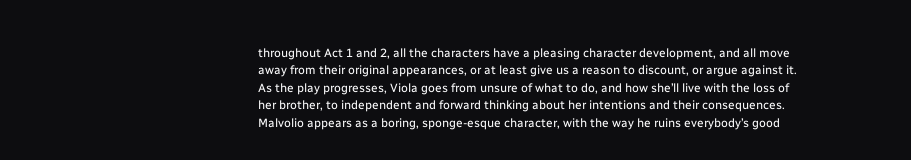throughout Act 1 and 2, all the characters have a pleasing character development, and all move away from their original appearances, or at least give us a reason to discount, or argue against it. As the play progresses, Viola goes from unsure of what to do, and how she’ll live with the loss of her brother, to independent and forward thinking about her intentions and their consequences. Malvolio appears as a boring, sponge-esque character, with the way he ruins everybody’s good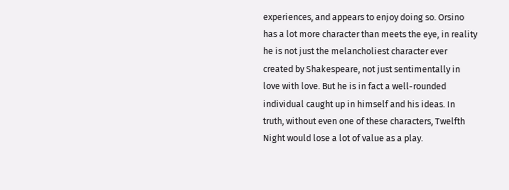experiences, and appears to enjoy doing so. Orsino has a lot more character than meets the eye, in reality he is not just the melancholiest character ever created by Shakespeare, not just sentimentally in love with love. But he is in fact a well-rounded individual caught up in himself and his ideas. In truth, without even one of these characters, Twelfth Night would lose a lot of value as a play.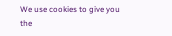We use cookies to give you the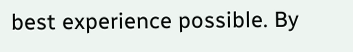best experience possible. By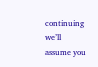continuing we’ll assume you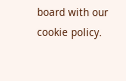board with our cookie policy.